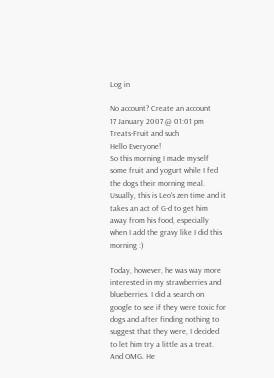Log in

No account? Create an account
17 January 2007 @ 01:01 pm
Treats-Fruit and such
Hello Everyone!
So this morning I made myself some fruit and yogurt while I fed the dogs their morning meal. Usually, this is Leo's zen time and it takes an act of G-d to get him away from his food, especially when I add the gravy like I did this morning :)

Today, however, he was way more interested in my strawberries and blueberries. I did a search on google to see if they were toxic for dogs and after finding nothing to suggest that they were, I decided to let him try a little as a treat. And OMG. He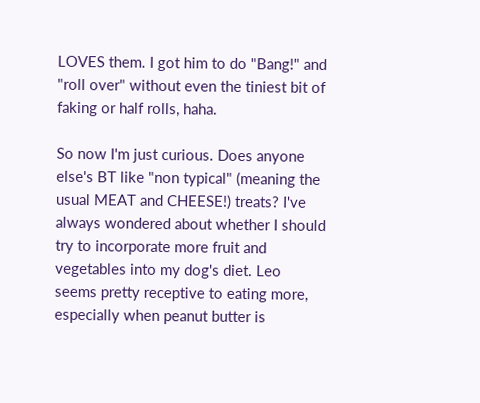LOVES them. I got him to do "Bang!" and "roll over" without even the tiniest bit of faking or half rolls, haha.

So now I'm just curious. Does anyone else's BT like "non typical" (meaning the usual MEAT and CHEESE!) treats? I've always wondered about whether I should try to incorporate more fruit and vegetables into my dog's diet. Leo seems pretty receptive to eating more, especially when peanut butter is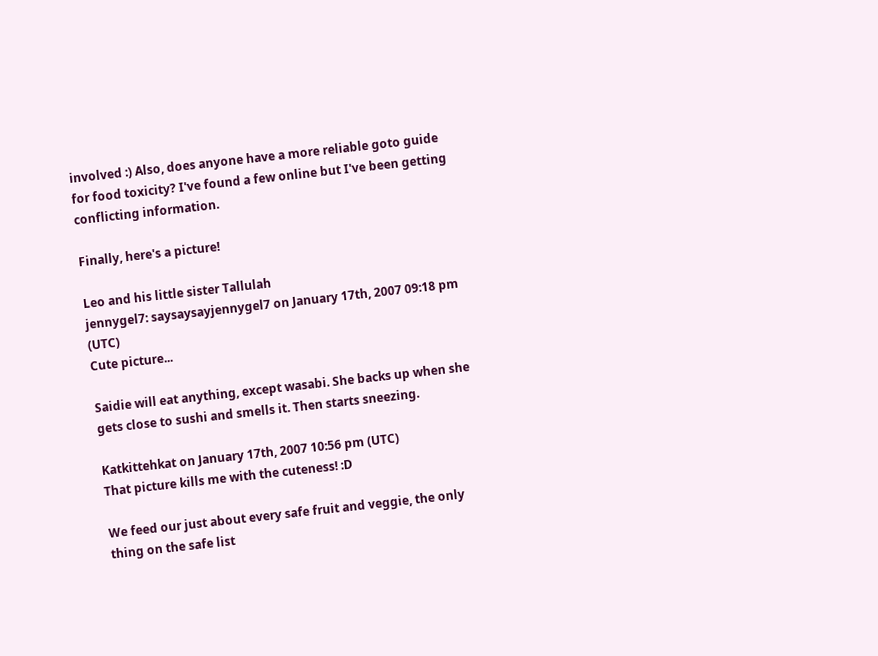involved :) Also, does anyone have a more reliable goto guide for food toxicity? I've found a few online but I've been getting conflicting information.

Finally, here's a picture!

Leo and his little sister Tallulah
jennygel7: saysaysayjennygel7 on January 17th, 2007 09:18 pm (UTC)
Cute picture...

Saidie will eat anything, except wasabi. She backs up when she gets close to sushi and smells it. Then starts sneezing.

Katkittehkat on January 17th, 2007 10:56 pm (UTC)
That picture kills me with the cuteness! :D

We feed our just about every safe fruit and veggie, the only thing on the safe list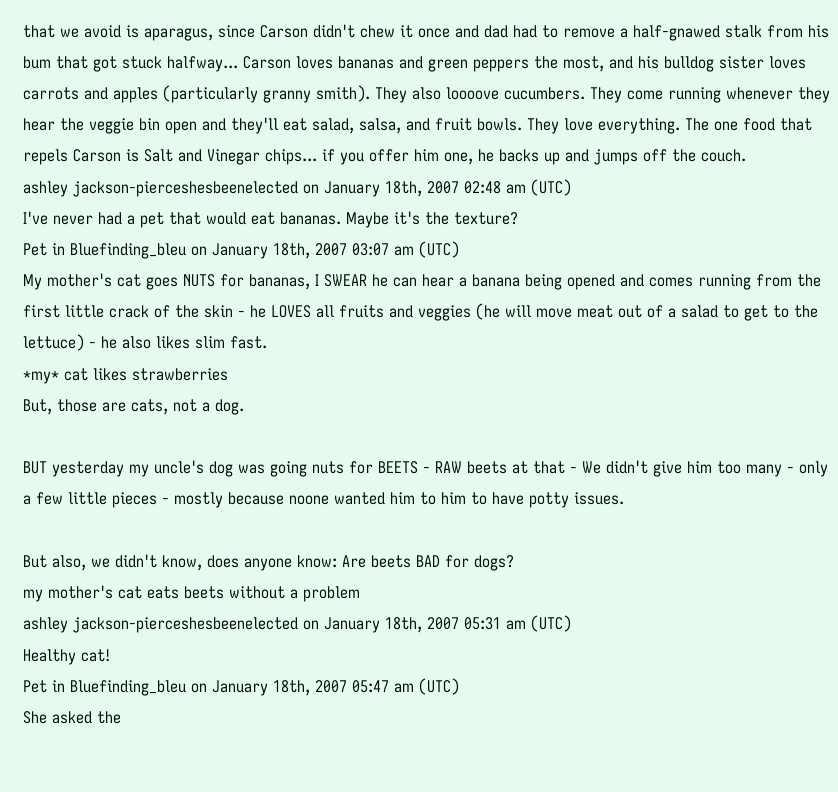that we avoid is aparagus, since Carson didn't chew it once and dad had to remove a half-gnawed stalk from his bum that got stuck halfway... Carson loves bananas and green peppers the most, and his bulldog sister loves carrots and apples (particularly granny smith). They also loooove cucumbers. They come running whenever they hear the veggie bin open and they'll eat salad, salsa, and fruit bowls. They love everything. The one food that repels Carson is Salt and Vinegar chips... if you offer him one, he backs up and jumps off the couch.
ashley jackson-pierceshesbeenelected on January 18th, 2007 02:48 am (UTC)
I've never had a pet that would eat bananas. Maybe it's the texture?
Pet in Bluefinding_bleu on January 18th, 2007 03:07 am (UTC)
My mother's cat goes NUTS for bananas, I SWEAR he can hear a banana being opened and comes running from the first little crack of the skin - he LOVES all fruits and veggies (he will move meat out of a salad to get to the lettuce) - he also likes slim fast.
*my* cat likes strawberries
But, those are cats, not a dog.

BUT yesterday my uncle's dog was going nuts for BEETS - RAW beets at that - We didn't give him too many - only a few little pieces - mostly because noone wanted him to him to have potty issues.

But also, we didn't know, does anyone know: Are beets BAD for dogs?
my mother's cat eats beets without a problem
ashley jackson-pierceshesbeenelected on January 18th, 2007 05:31 am (UTC)
Healthy cat!
Pet in Bluefinding_bleu on January 18th, 2007 05:47 am (UTC)
She asked the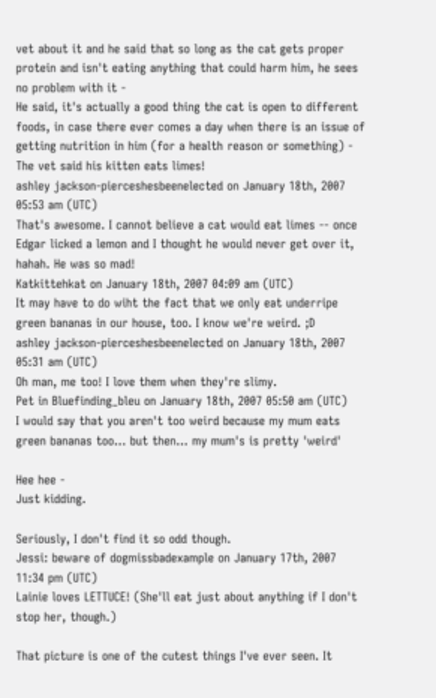vet about it and he said that so long as the cat gets proper protein and isn't eating anything that could harm him, he sees no problem with it -
He said, it's actually a good thing the cat is open to different foods, in case there ever comes a day when there is an issue of getting nutrition in him (for a health reason or something) -
The vet said his kitten eats limes!
ashley jackson-pierceshesbeenelected on January 18th, 2007 05:53 am (UTC)
That's awesome. I cannot believe a cat would eat limes -- once Edgar licked a lemon and I thought he would never get over it, hahah. He was so mad!
Katkittehkat on January 18th, 2007 04:09 am (UTC)
It may have to do wiht the fact that we only eat underripe green bananas in our house, too. I know we're weird. ;D
ashley jackson-pierceshesbeenelected on January 18th, 2007 05:31 am (UTC)
Oh man, me too! I love them when they're slimy.
Pet in Bluefinding_bleu on January 18th, 2007 05:50 am (UTC)
I would say that you aren't too weird because my mum eats green bananas too... but then... my mum's is pretty 'weird'

Hee hee -
Just kidding.

Seriously, I don't find it so odd though.
Jessi: beware of dogmissbadexample on January 17th, 2007 11:34 pm (UTC)
Lainie loves LETTUCE! (She'll eat just about anything if I don't stop her, though.)

That picture is one of the cutest things I've ever seen. It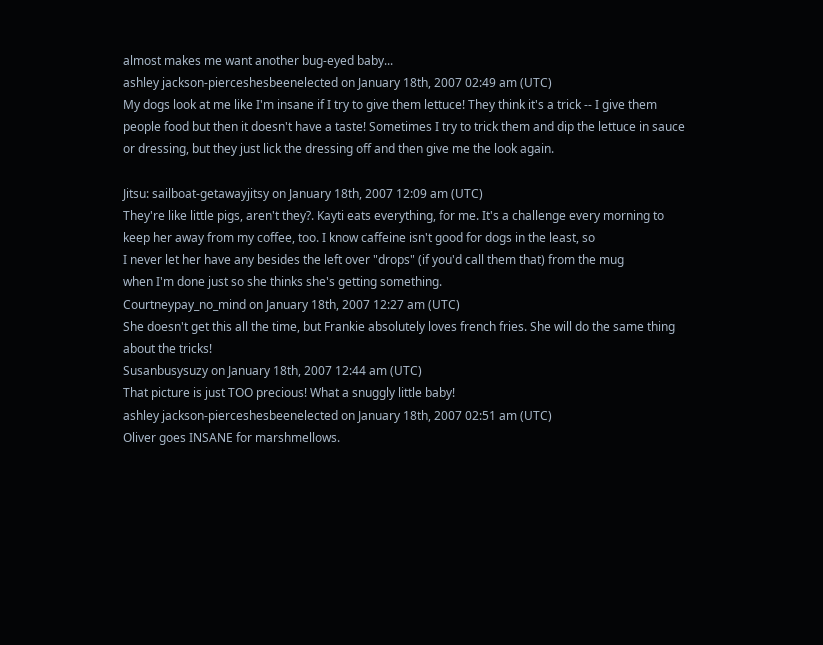almost makes me want another bug-eyed baby...
ashley jackson-pierceshesbeenelected on January 18th, 2007 02:49 am (UTC)
My dogs look at me like I'm insane if I try to give them lettuce! They think it's a trick -- I give them people food but then it doesn't have a taste! Sometimes I try to trick them and dip the lettuce in sauce or dressing, but they just lick the dressing off and then give me the look again.

Jitsu: sailboat-getawayjitsy on January 18th, 2007 12:09 am (UTC)
They're like little pigs, aren't they?. Kayti eats everything, for me. It's a challenge every morning to
keep her away from my coffee, too. I know caffeine isn't good for dogs in the least, so
I never let her have any besides the left over "drops" (if you'd call them that) from the mug
when I'm done just so she thinks she's getting something.
Courtneypay_no_mind on January 18th, 2007 12:27 am (UTC)
She doesn't get this all the time, but Frankie absolutely loves french fries. She will do the same thing about the tricks!
Susanbusysuzy on January 18th, 2007 12:44 am (UTC)
That picture is just TOO precious! What a snuggly little baby!
ashley jackson-pierceshesbeenelected on January 18th, 2007 02:51 am (UTC)
Oliver goes INSANE for marshmellows.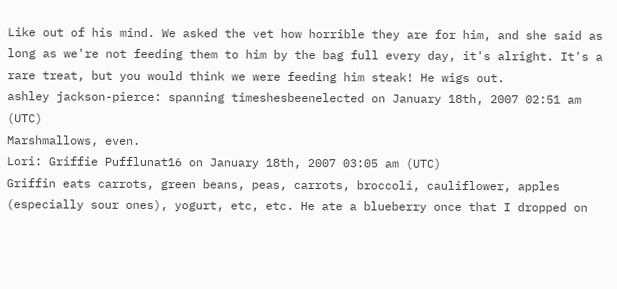Like out of his mind. We asked the vet how horrible they are for him, and she said as long as we're not feeding them to him by the bag full every day, it's alright. It's a rare treat, but you would think we were feeding him steak! He wigs out.
ashley jackson-pierce: spanning timeshesbeenelected on January 18th, 2007 02:51 am (UTC)
Marshmallows, even.
Lori: Griffie Pufflunat16 on January 18th, 2007 03:05 am (UTC)
Griffin eats carrots, green beans, peas, carrots, broccoli, cauliflower, apples (especially sour ones), yogurt, etc, etc. He ate a blueberry once that I dropped on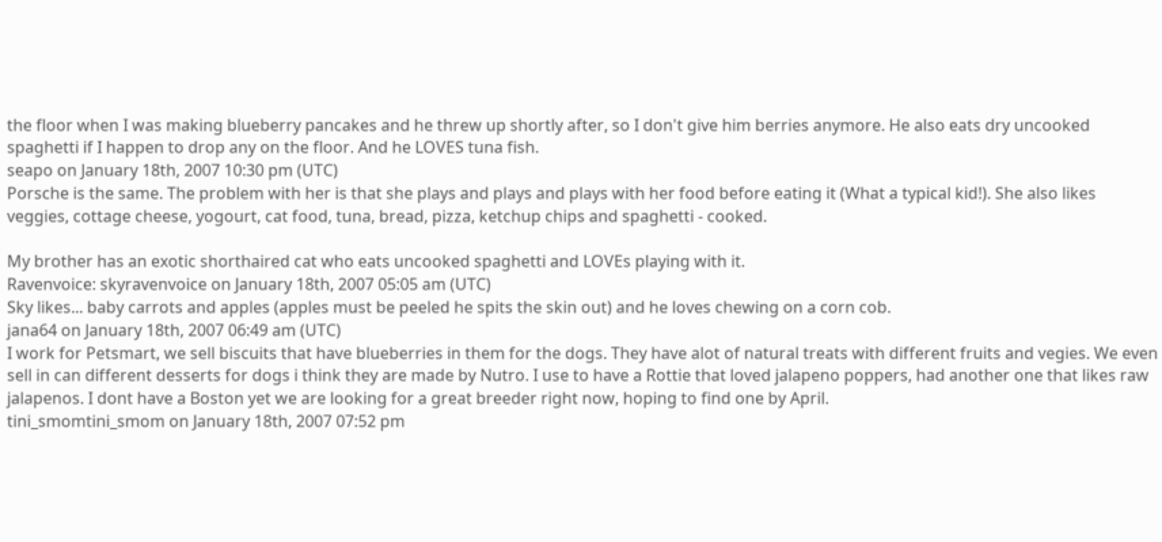the floor when I was making blueberry pancakes and he threw up shortly after, so I don't give him berries anymore. He also eats dry uncooked spaghetti if I happen to drop any on the floor. And he LOVES tuna fish.
seapo on January 18th, 2007 10:30 pm (UTC)
Porsche is the same. The problem with her is that she plays and plays and plays with her food before eating it (What a typical kid!). She also likes veggies, cottage cheese, yogourt, cat food, tuna, bread, pizza, ketchup chips and spaghetti - cooked.

My brother has an exotic shorthaired cat who eats uncooked spaghetti and LOVEs playing with it.
Ravenvoice: skyravenvoice on January 18th, 2007 05:05 am (UTC)
Sky likes... baby carrots and apples (apples must be peeled he spits the skin out) and he loves chewing on a corn cob.
jana64 on January 18th, 2007 06:49 am (UTC)
I work for Petsmart, we sell biscuits that have blueberries in them for the dogs. They have alot of natural treats with different fruits and vegies. We even sell in can different desserts for dogs i think they are made by Nutro. I use to have a Rottie that loved jalapeno poppers, had another one that likes raw jalapenos. I dont have a Boston yet we are looking for a great breeder right now, hoping to find one by April.
tini_smomtini_smom on January 18th, 2007 07:52 pm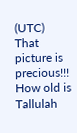(UTC)
That picture is precious!!! How old is Tallulah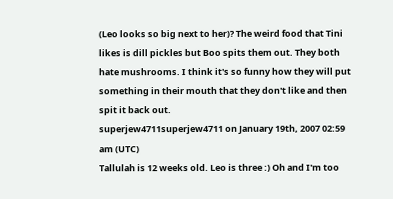(Leo looks so big next to her)? The weird food that Tini likes is dill pickles but Boo spits them out. They both hate mushrooms. I think it's so funny how they will put something in their mouth that they don't like and then spit it back out.
superjew4711superjew4711 on January 19th, 2007 02:59 am (UTC)
Tallulah is 12 weeks old. Leo is three :) Oh and I'm too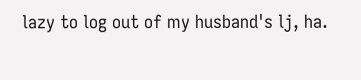lazy to log out of my husband's lj, ha.